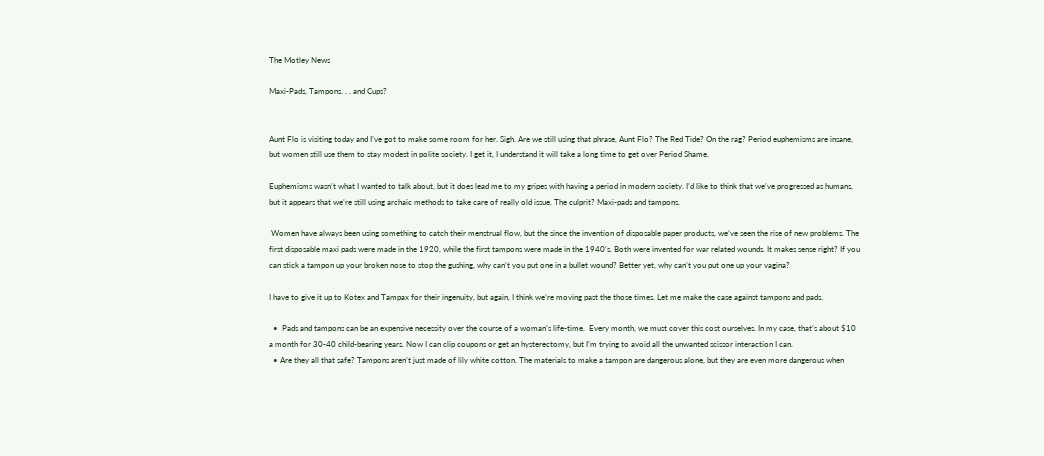The Motley News

Maxi-Pads, Tampons. . . and Cups?


Aunt Flo is visiting today and I’ve got to make some room for her. Sigh. Are we still using that phrase, Aunt Flo? The Red Tide? On the rag? Period euphemisms are insane, but women still use them to stay modest in polite society. I get it, I understand it will take a long time to get over Period Shame.

Euphemisms wasn’t what I wanted to talk about, but it does lead me to my gripes with having a period in modern society. I’d like to think that we’ve progressed as humans, but it appears that we’re still using archaic methods to take care of really old issue. The culprit? Maxi-pads and tampons.

 Women have always been using something to catch their menstrual flow, but the since the invention of disposable paper products, we’ve seen the rise of new problems. The first disposable maxi pads were made in the 1920, while the first tampons were made in the 1940’s. Both were invented for war related wounds. It makes sense right? If you can stick a tampon up your broken nose to stop the gushing, why can’t you put one in a bullet wound? Better yet, why can’t you put one up your vagina?

I have to give it up to Kotex and Tampax for their ingenuity, but again, I think we’re moving past the those times. Let me make the case against tampons and pads.

  •  Pads and tampons can be an expensive necessity over the course of a woman’s life-time.  Every month, we must cover this cost ourselves. In my case, that’s about $10 a month for 30-40 child-bearing years. Now I can clip coupons or get an hysterectomy, but I’m trying to avoid all the unwanted scissor interaction I can.
  • Are they all that safe? Tampons aren’t just made of lily white cotton. The materials to make a tampon are dangerous alone, but they are even more dangerous when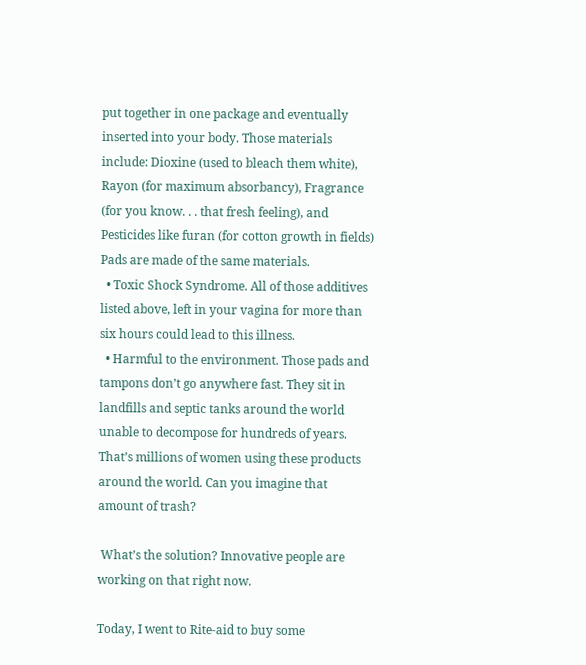put together in one package and eventually inserted into your body. Those materials include: Dioxine (used to bleach them white), Rayon (for maximum absorbancy), Fragrance (for you know. . . that fresh feeling), and Pesticides like furan (for cotton growth in fields) Pads are made of the same materials.
  • Toxic Shock Syndrome. All of those additives listed above, left in your vagina for more than six hours could lead to this illness.
  • Harmful to the environment. Those pads and tampons don’t go anywhere fast. They sit in landfills and septic tanks around the world unable to decompose for hundreds of years. That’s millions of women using these products around the world. Can you imagine that amount of trash?

 What’s the solution? Innovative people are working on that right now.

Today, I went to Rite-aid to buy some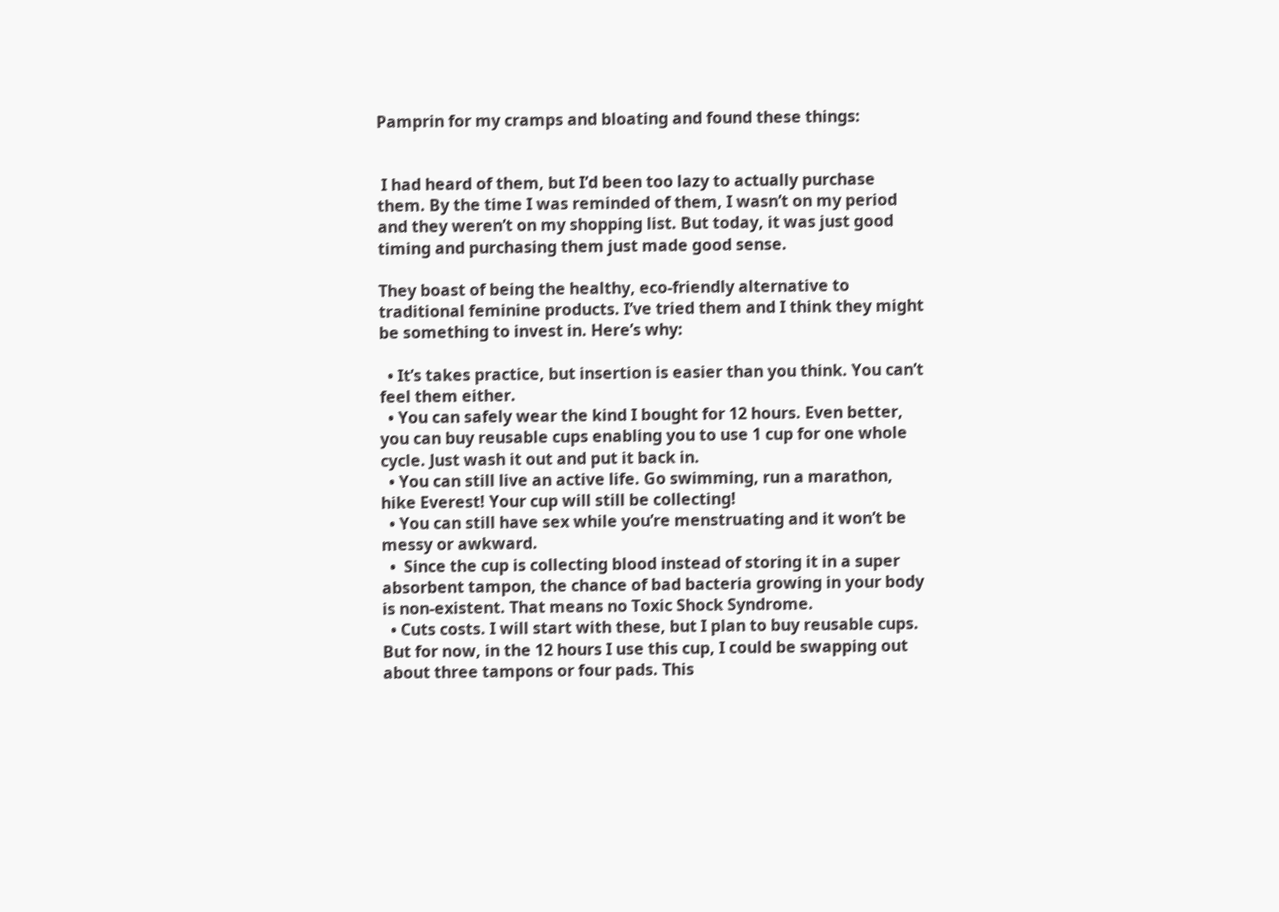Pamprin for my cramps and bloating and found these things:


 I had heard of them, but I’d been too lazy to actually purchase them. By the time I was reminded of them, I wasn’t on my period and they weren’t on my shopping list. But today, it was just good timing and purchasing them just made good sense.

They boast of being the healthy, eco-friendly alternative to traditional feminine products. I’ve tried them and I think they might be something to invest in. Here’s why:

  • It’s takes practice, but insertion is easier than you think. You can’t feel them either.
  • You can safely wear the kind I bought for 12 hours. Even better, you can buy reusable cups enabling you to use 1 cup for one whole cycle. Just wash it out and put it back in.
  • You can still live an active life. Go swimming, run a marathon, hike Everest! Your cup will still be collecting!
  • You can still have sex while you’re menstruating and it won’t be messy or awkward.
  •  Since the cup is collecting blood instead of storing it in a super absorbent tampon, the chance of bad bacteria growing in your body is non-existent. That means no Toxic Shock Syndrome.
  • Cuts costs. I will start with these, but I plan to buy reusable cups. But for now, in the 12 hours I use this cup, I could be swapping out about three tampons or four pads. This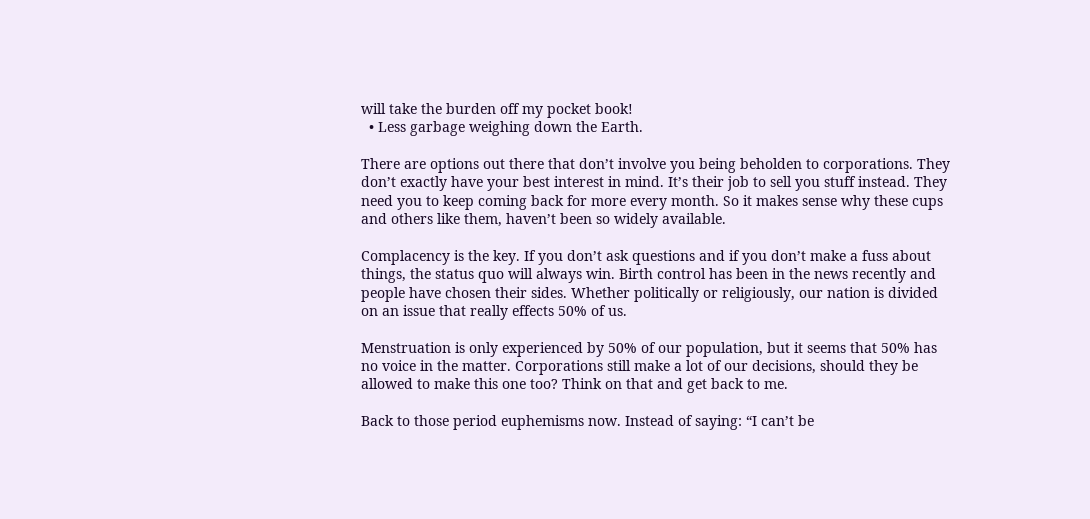will take the burden off my pocket book!
  • Less garbage weighing down the Earth.

There are options out there that don’t involve you being beholden to corporations. They don’t exactly have your best interest in mind. It’s their job to sell you stuff instead. They need you to keep coming back for more every month. So it makes sense why these cups and others like them, haven’t been so widely available.

Complacency is the key. If you don’t ask questions and if you don’t make a fuss about things, the status quo will always win. Birth control has been in the news recently and people have chosen their sides. Whether politically or religiously, our nation is divided on an issue that really effects 50% of us.

Menstruation is only experienced by 50% of our population, but it seems that 50% has no voice in the matter. Corporations still make a lot of our decisions, should they be allowed to make this one too? Think on that and get back to me.

Back to those period euphemisms now. Instead of saying: “I can’t be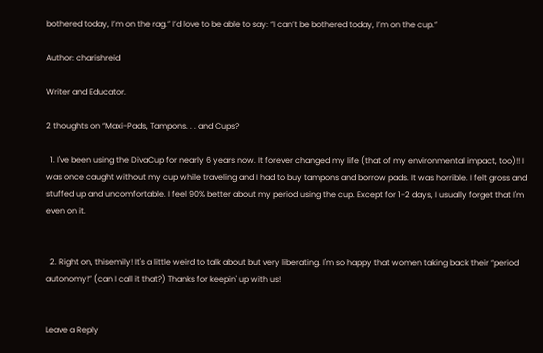bothered today, I’m on the rag.” I’d love to be able to say: “I can’t be bothered today, I’m on the cup.”

Author: charishreid

Writer and Educator.

2 thoughts on “Maxi-Pads, Tampons. . . and Cups?

  1. I've been using the DivaCup for nearly 6 years now. It forever changed my life (that of my environmental impact, too)!! I was once caught without my cup while traveling and I had to buy tampons and borrow pads. It was horrible. I felt gross and stuffed up and uncomfortable. I feel 90% better about my period using the cup. Except for 1-2 days, I usually forget that I'm even on it.


  2. Right on, thisemily! It's a little weird to talk about but very liberating. I'm so happy that women taking back their “period autonomy!” (can I call it that?) Thanks for keepin' up with us!


Leave a Reply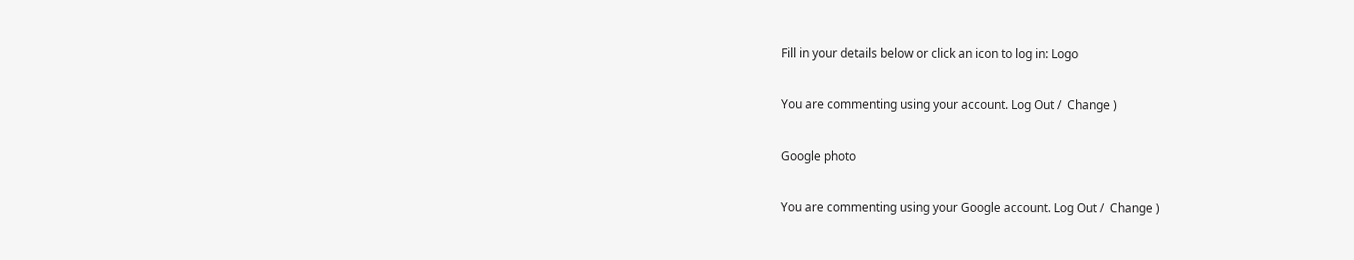Fill in your details below or click an icon to log in: Logo

You are commenting using your account. Log Out /  Change )

Google photo

You are commenting using your Google account. Log Out /  Change )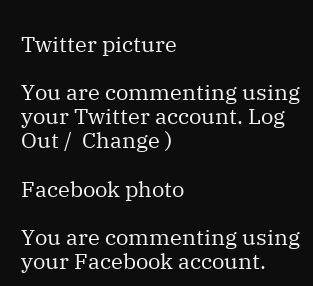Twitter picture

You are commenting using your Twitter account. Log Out /  Change )

Facebook photo

You are commenting using your Facebook account.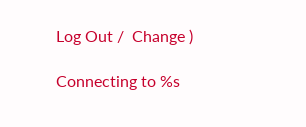Log Out /  Change )

Connecting to %s